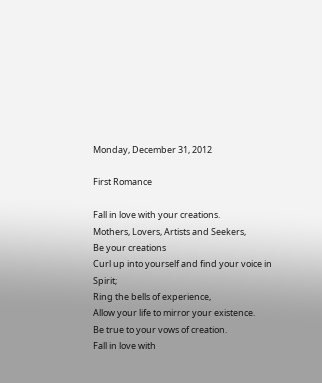Monday, December 31, 2012

First Romance

Fall in love with your creations.
Mothers, Lovers, Artists and Seekers,
Be your creations
Curl up into yourself and find your voice in Spirit;
Ring the bells of experience,
Allow your life to mirror your existence.
Be true to your vows of creation.
Fall in love with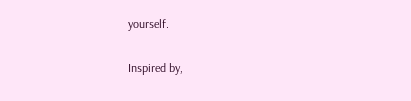yourself.

Inspired by,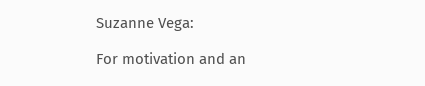Suzanne Vega:

For motivation and an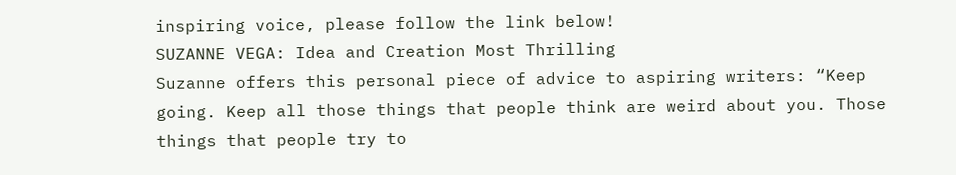inspiring voice, please follow the link below!
SUZANNE VEGA: Idea and Creation Most Thrilling
Suzanne offers this personal piece of advice to aspiring writers: “Keep going. Keep all those things that people think are weird about you. Those things that people try to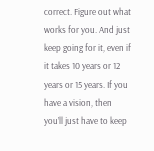correct. Figure out what works for you. And just keep going for it, even if it takes 10 years or 12 years or 15 years. If you have a vision, then you’ll just have to keep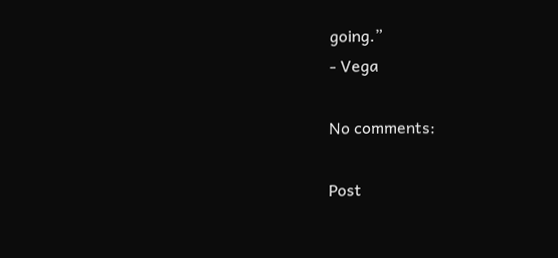going.”
- Vega

No comments:

Post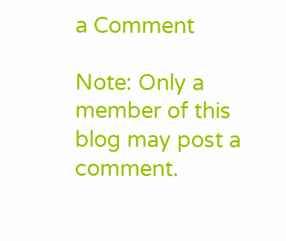a Comment

Note: Only a member of this blog may post a comment.